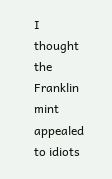I thought the Franklin mint appealed to idiots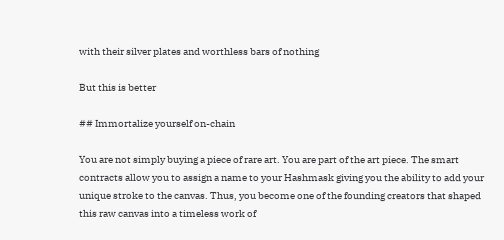with their silver plates and worthless bars of nothing

But this is better

## Immortalize yourself on-chain

You are not simply buying a piece of rare art. You are part of the art piece. The smart contracts allow you to assign a name to your Hashmask giving you the ability to add your unique stroke to the canvas. Thus, you become one of the founding creators that shaped this raw canvas into a timeless work of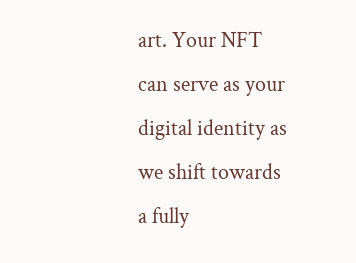art. Your NFT can serve as your digital identity as we shift towards a fully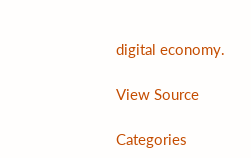digital economy.

View Source

Categories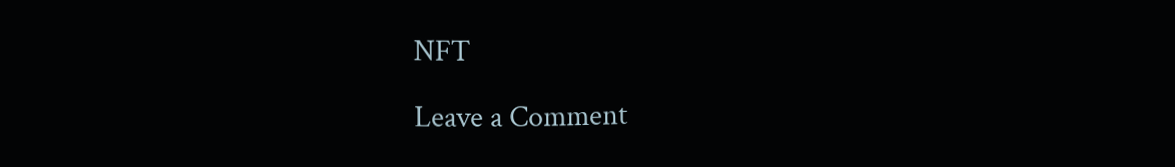NFT

Leave a Comment